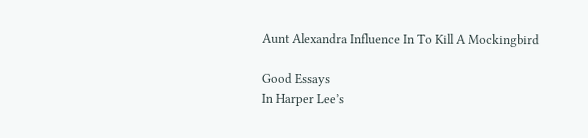Aunt Alexandra Influence In To Kill A Mockingbird

Good Essays
In Harper Lee’s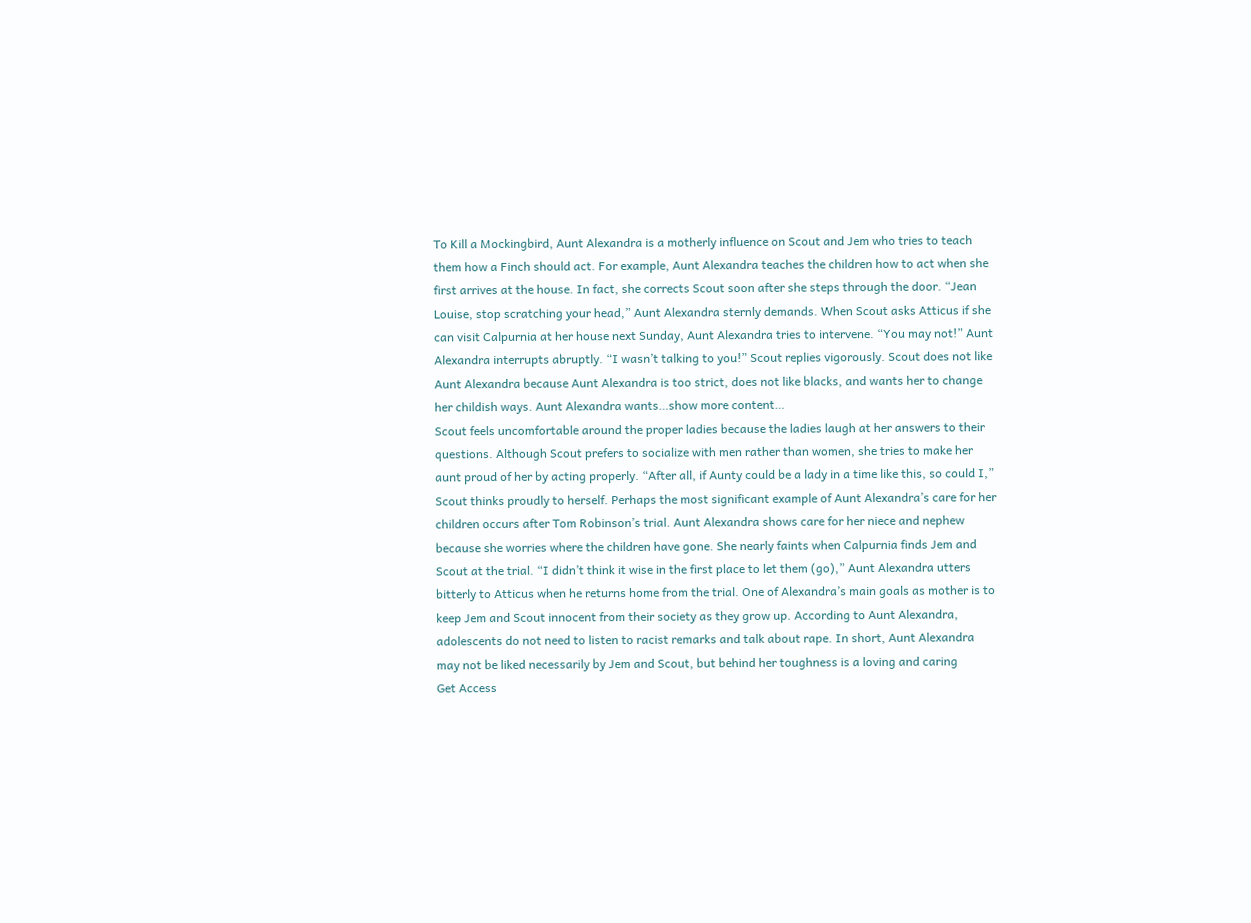To Kill a Mockingbird, Aunt Alexandra is a motherly influence on Scout and Jem who tries to teach them how a Finch should act. For example, Aunt Alexandra teaches the children how to act when she first arrives at the house. In fact, she corrects Scout soon after she steps through the door. “Jean Louise, stop scratching your head,” Aunt Alexandra sternly demands. When Scout asks Atticus if she can visit Calpurnia at her house next Sunday, Aunt Alexandra tries to intervene. “You may not!” Aunt Alexandra interrupts abruptly. “I wasn’t talking to you!” Scout replies vigorously. Scout does not like Aunt Alexandra because Aunt Alexandra is too strict, does not like blacks, and wants her to change her childish ways. Aunt Alexandra wants…show more content…
Scout feels uncomfortable around the proper ladies because the ladies laugh at her answers to their questions. Although Scout prefers to socialize with men rather than women, she tries to make her aunt proud of her by acting properly. “After all, if Aunty could be a lady in a time like this, so could I,” Scout thinks proudly to herself. Perhaps the most significant example of Aunt Alexandra’s care for her children occurs after Tom Robinson’s trial. Aunt Alexandra shows care for her niece and nephew because she worries where the children have gone. She nearly faints when Calpurnia finds Jem and Scout at the trial. “I didn’t think it wise in the first place to let them (go),” Aunt Alexandra utters bitterly to Atticus when he returns home from the trial. One of Alexandra’s main goals as mother is to keep Jem and Scout innocent from their society as they grow up. According to Aunt Alexandra, adolescents do not need to listen to racist remarks and talk about rape. In short, Aunt Alexandra may not be liked necessarily by Jem and Scout, but behind her toughness is a loving and caring
Get Access